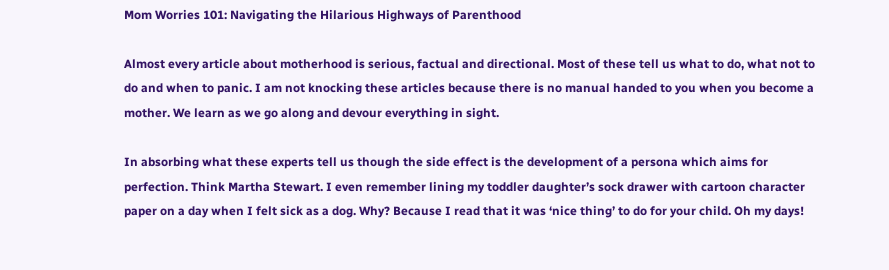Mom Worries 101: Navigating the Hilarious Highways of Parenthood

Almost every article about motherhood is serious, factual and directional. Most of these tell us what to do, what not to do and when to panic. I am not knocking these articles because there is no manual handed to you when you become a mother. We learn as we go along and devour everything in sight.

In absorbing what these experts tell us though the side effect is the development of a persona which aims for perfection. Think Martha Stewart. I even remember lining my toddler daughter’s sock drawer with cartoon character paper on a day when I felt sick as a dog. Why? Because I read that it was ‘nice thing’ to do for your child. Oh my days!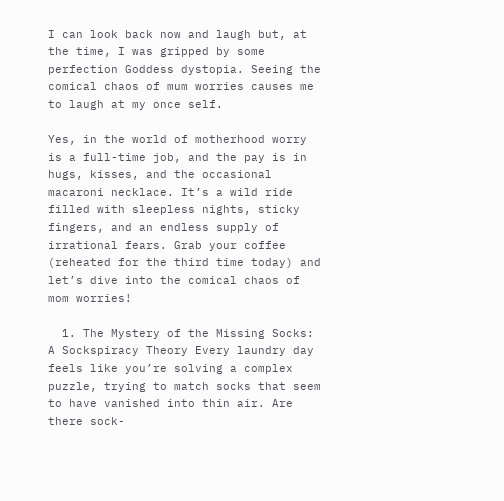I can look back now and laugh but, at the time, I was gripped by some perfection Goddess dystopia. Seeing the comical chaos of mum worries causes me to laugh at my once self.

Yes, in the world of motherhood worry is a full-time job, and the pay is in hugs, kisses, and the occasional macaroni necklace. It’s a wild ride filled with sleepless nights, sticky fingers, and an endless supply of irrational fears. Grab your coffee (reheated for the third time today) and let’s dive into the comical chaos of mom worries!

  1. The Mystery of the Missing Socks: A Sockspiracy Theory Every laundry day feels like you’re solving a complex puzzle, trying to match socks that seem to have vanished into thin air. Are there sock-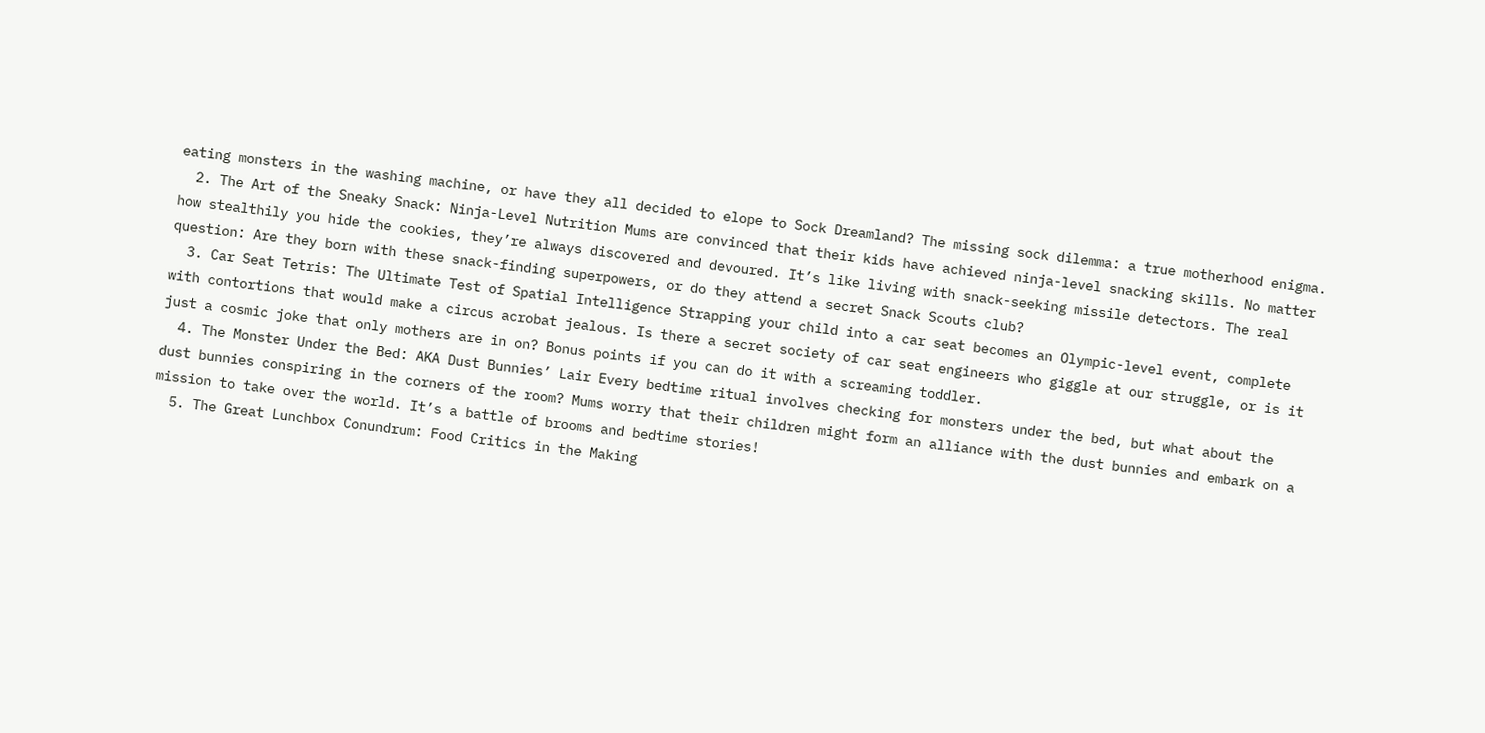eating monsters in the washing machine, or have they all decided to elope to Sock Dreamland? The missing sock dilemma: a true motherhood enigma.
  2. The Art of the Sneaky Snack: Ninja-Level Nutrition Mums are convinced that their kids have achieved ninja-level snacking skills. No matter how stealthily you hide the cookies, they’re always discovered and devoured. It’s like living with snack-seeking missile detectors. The real question: Are they born with these snack-finding superpowers, or do they attend a secret Snack Scouts club?
  3. Car Seat Tetris: The Ultimate Test of Spatial Intelligence Strapping your child into a car seat becomes an Olympic-level event, complete with contortions that would make a circus acrobat jealous. Is there a secret society of car seat engineers who giggle at our struggle, or is it just a cosmic joke that only mothers are in on? Bonus points if you can do it with a screaming toddler.
  4. The Monster Under the Bed: AKA Dust Bunnies’ Lair Every bedtime ritual involves checking for monsters under the bed, but what about the dust bunnies conspiring in the corners of the room? Mums worry that their children might form an alliance with the dust bunnies and embark on a mission to take over the world. It’s a battle of brooms and bedtime stories!
  5. The Great Lunchbox Conundrum: Food Critics in the Making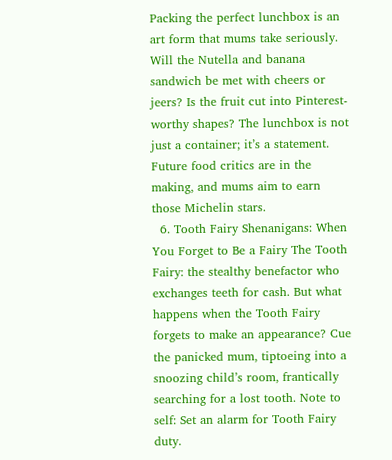Packing the perfect lunchbox is an art form that mums take seriously. Will the Nutella and banana sandwich be met with cheers or jeers? Is the fruit cut into Pinterest-worthy shapes? The lunchbox is not just a container; it’s a statement. Future food critics are in the making, and mums aim to earn those Michelin stars.
  6. Tooth Fairy Shenanigans: When You Forget to Be a Fairy The Tooth Fairy: the stealthy benefactor who exchanges teeth for cash. But what happens when the Tooth Fairy forgets to make an appearance? Cue the panicked mum, tiptoeing into a snoozing child’s room, frantically searching for a lost tooth. Note to self: Set an alarm for Tooth Fairy duty.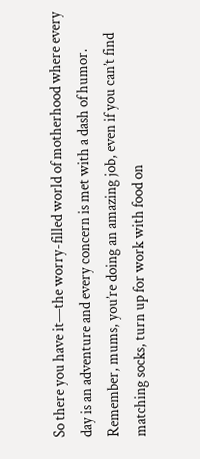So there you have it—the worry-filled world of motherhood where every day is an adventure and every concern is met with a dash of humor. Remember, mums, you’re doing an amazing job, even if you can’t find matching socks, turn up for work with food on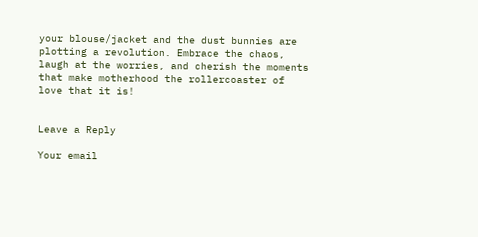your blouse/jacket and the dust bunnies are plotting a revolution. Embrace the chaos, laugh at the worries, and cherish the moments that make motherhood the rollercoaster of love that it is!


Leave a Reply

Your email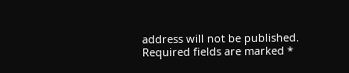address will not be published. Required fields are marked *